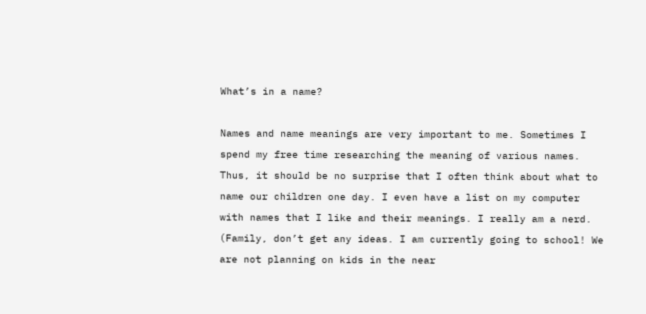What’s in a name?

Names and name meanings are very important to me. Sometimes I spend my free time researching the meaning of various names. Thus, it should be no surprise that I often think about what to name our children one day. I even have a list on my computer with names that I like and their meanings. I really am a nerd. (Family, don’t get any ideas. I am currently going to school! We are not planning on kids in the near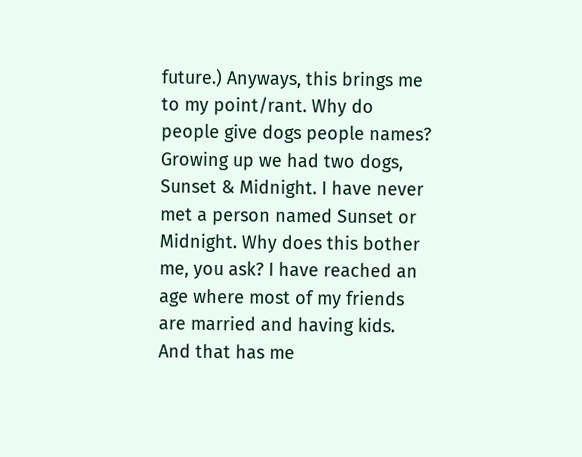future.) Anyways, this brings me to my point/rant. Why do people give dogs people names? Growing up we had two dogs, Sunset & Midnight. I have never met a person named Sunset or Midnight. Why does this bother me, you ask? I have reached an age where most of my friends are married and having kids. And that has me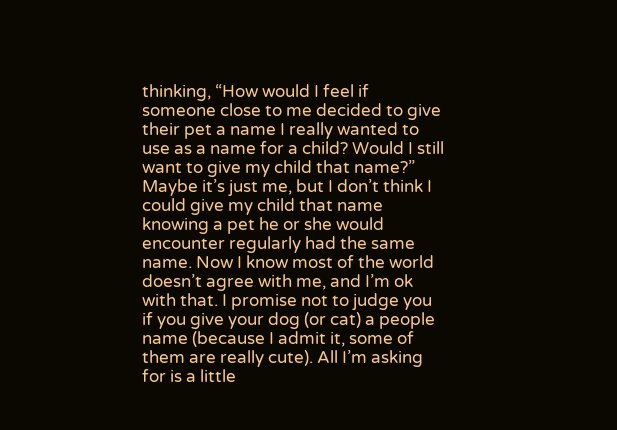thinking, “How would I feel if someone close to me decided to give their pet a name I really wanted to use as a name for a child? Would I still want to give my child that name?” Maybe it’s just me, but I don’t think I could give my child that name knowing a pet he or she would encounter regularly had the same name. Now I know most of the world doesn’t agree with me, and I’m ok with that. I promise not to judge you if you give your dog (or cat) a people name (because I admit it, some of them are really cute). All I’m asking for is a little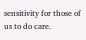sensitivity for those of us to do care.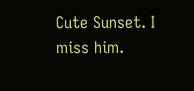Cute Sunset. I miss him.